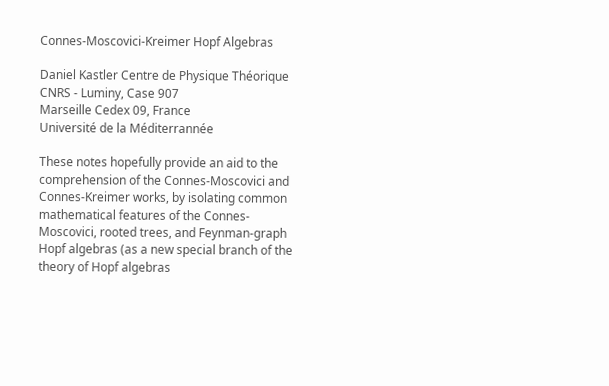Connes-Moscovici-Kreimer Hopf Algebras

Daniel Kastler Centre de Physique Théorique
CNRS - Luminy, Case 907
Marseille Cedex 09, France
Université de la Méditerrannée

These notes hopefully provide an aid to the comprehension of the Connes-Moscovici and Connes-Kreimer works, by isolating common mathematical features of the Connes-Moscovici, rooted trees, and Feynman-graph Hopf algebras (as a new special branch of the theory of Hopf algebras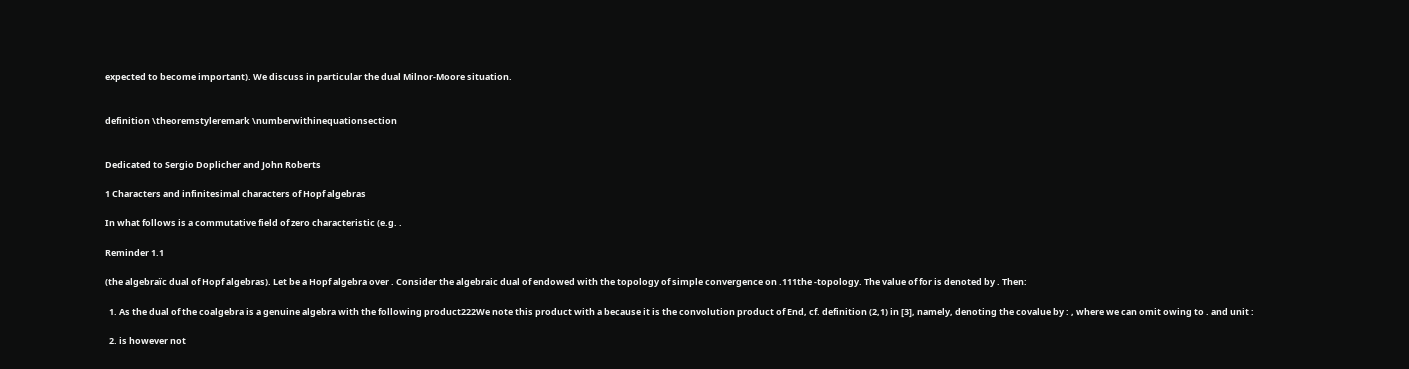expected to become important). We discuss in particular the dual Milnor-Moore situation.


definition \theoremstyleremark \numberwithinequationsection


Dedicated to Sergio Doplicher and John Roberts

1 Characters and infinitesimal characters of Hopf algebras

In what follows is a commutative field of zero characteristic (e.g. .

Reminder 1.1

(the algebraïc dual of Hopf algebras). Let be a Hopf algebra over . Consider the algebraic dual of endowed with the topology of simple convergence on .111the -topology. The value of for is denoted by . Then:

  1. As the dual of the coalgebra is a genuine algebra with the following product222We note this product with a because it is the convolution product of End, cf. definition (2,1) in [3], namely, denoting the covalue by : , where we can omit owing to . and unit :

  2. is however not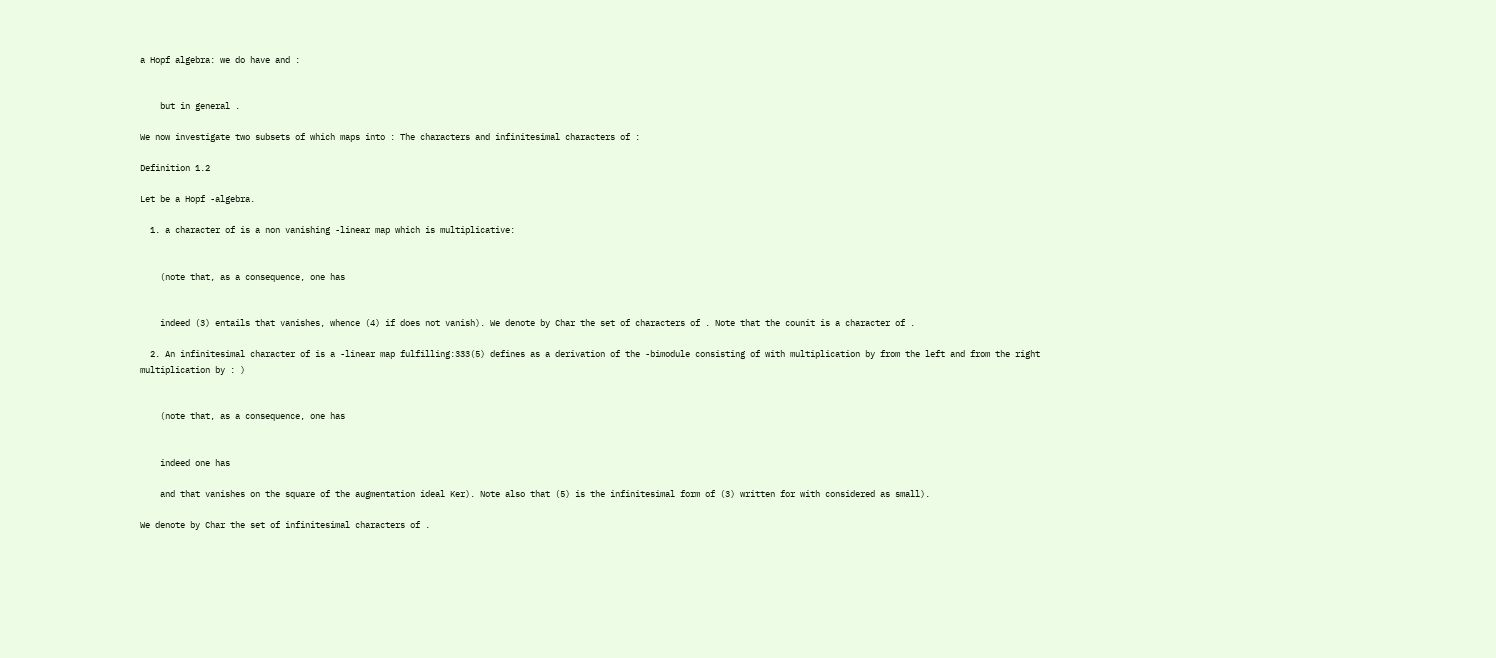a Hopf algebra: we do have and :


    but in general .

We now investigate two subsets of which maps into : The characters and infinitesimal characters of :

Definition 1.2

Let be a Hopf -algebra.

  1. a character of is a non vanishing -linear map which is multiplicative:


    (note that, as a consequence, one has


    indeed (3) entails that vanishes, whence (4) if does not vanish). We denote by Char the set of characters of . Note that the counit is a character of .

  2. An infinitesimal character of is a -linear map fulfilling:333(5) defines as a derivation of the -bimodule consisting of with multiplication by from the left and from the right multiplication by : )


    (note that, as a consequence, one has


    indeed one has

    and that vanishes on the square of the augmentation ideal Ker). Note also that (5) is the infinitesimal form of (3) written for with considered as small).

We denote by Char the set of infinitesimal characters of .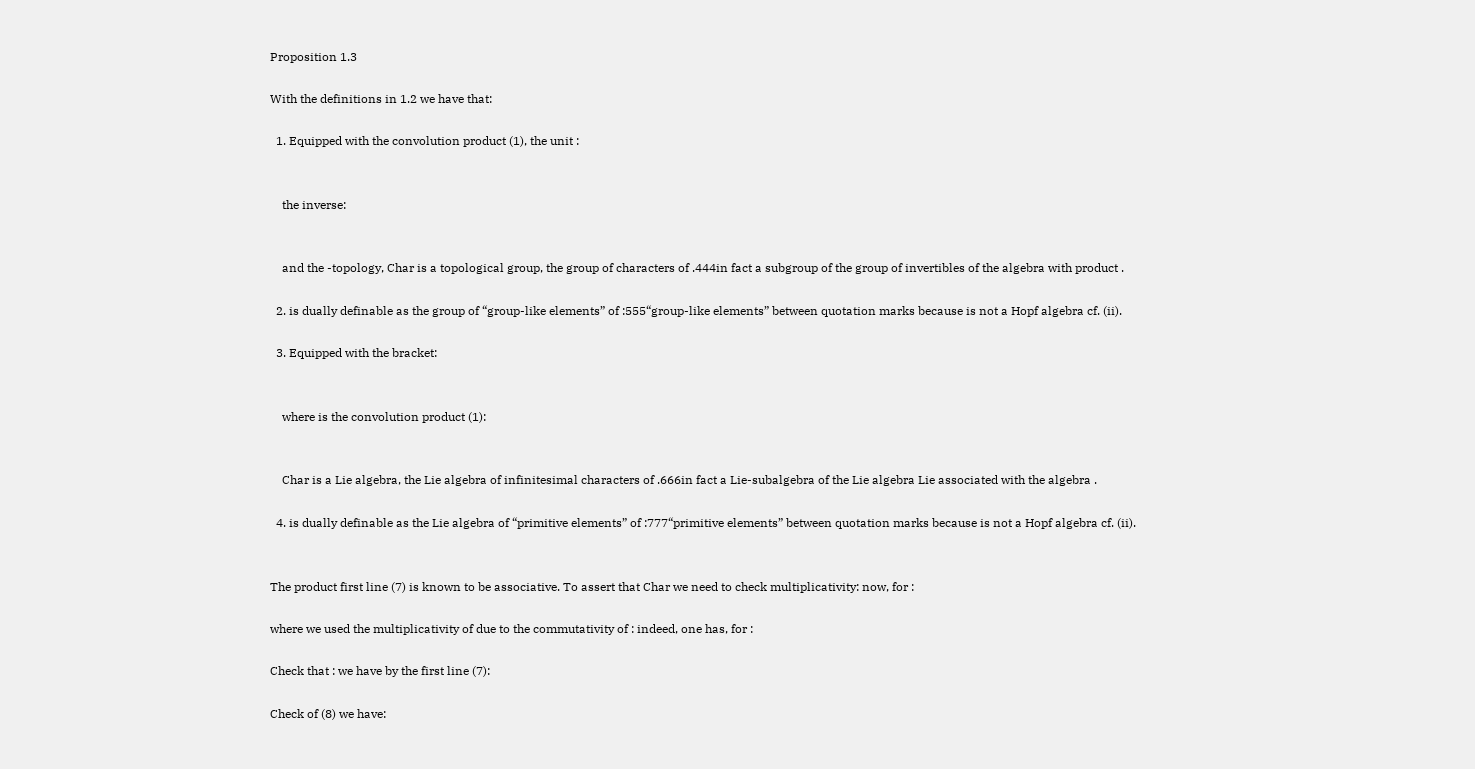Proposition 1.3

With the definitions in 1.2 we have that:

  1. Equipped with the convolution product (1), the unit :


    the inverse:


    and the -topology, Char is a topological group, the group of characters of .444in fact a subgroup of the group of invertibles of the algebra with product .

  2. is dually definable as the group of “group-like elements” of :555“group-like elements” between quotation marks because is not a Hopf algebra cf. (ii).

  3. Equipped with the bracket:


    where is the convolution product (1):


    Char is a Lie algebra, the Lie algebra of infinitesimal characters of .666in fact a Lie-subalgebra of the Lie algebra Lie associated with the algebra .

  4. is dually definable as the Lie algebra of “primitive elements” of :777“primitive elements” between quotation marks because is not a Hopf algebra cf. (ii).


The product first line (7) is known to be associative. To assert that Char we need to check multiplicativity: now, for :

where we used the multiplicativity of due to the commutativity of : indeed, one has, for :

Check that : we have by the first line (7):

Check of (8) we have: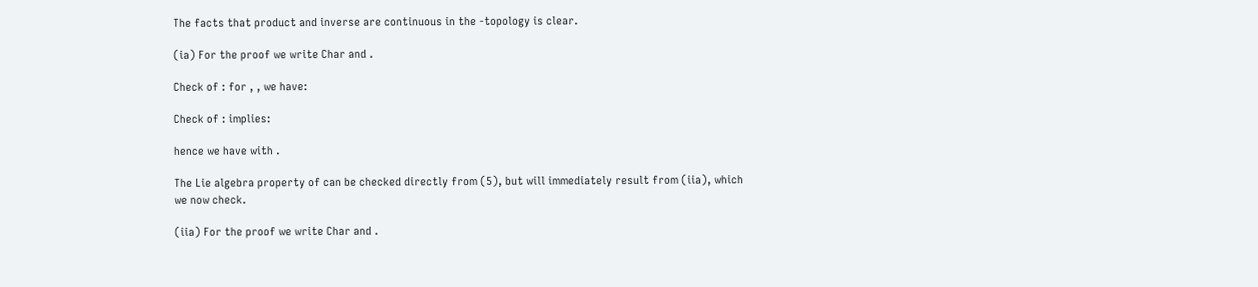The facts that product and inverse are continuous in the -topology is clear.

(ia) For the proof we write Char and .

Check of : for , , we have:

Check of : implies:

hence we have with .

The Lie algebra property of can be checked directly from (5), but will immediately result from (iia), which we now check.

(iia) For the proof we write Char and .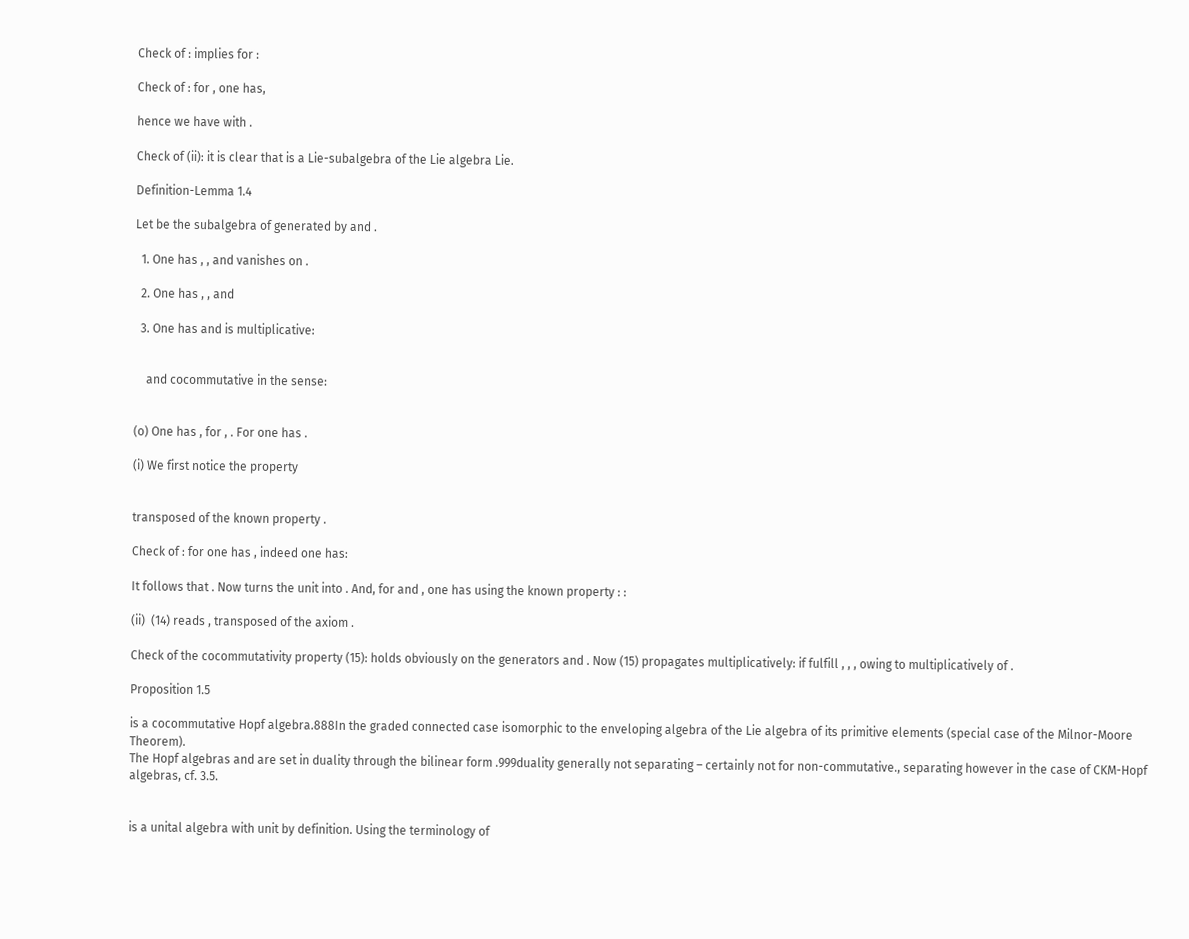Check of : implies for :

Check of : for , one has,

hence we have with .

Check of (ii): it is clear that is a Lie-subalgebra of the Lie algebra Lie.

Definition-Lemma 1.4

Let be the subalgebra of generated by and .

  1. One has , , and vanishes on .

  2. One has , , and

  3. One has and is multiplicative:


    and cocommutative in the sense:


(o) One has , for , . For one has .

(i) We first notice the property


transposed of the known property .

Check of : for one has , indeed one has:

It follows that . Now turns the unit into . And, for and , one has using the known property : :

(ii)  (14) reads , transposed of the axiom .

Check of the cocommutativity property (15): holds obviously on the generators and . Now (15) propagates multiplicatively: if fulfill , , , owing to multiplicatively of .

Proposition 1.5

is a cocommutative Hopf algebra.888In the graded connected case isomorphic to the enveloping algebra of the Lie algebra of its primitive elements (special case of the Milnor-Moore Theorem).
The Hopf algebras and are set in duality through the bilinear form .999duality generally not separating – certainly not for non-commutative., separating however in the case of CKM-Hopf algebras, cf. 3.5.


is a unital algebra with unit by definition. Using the terminology of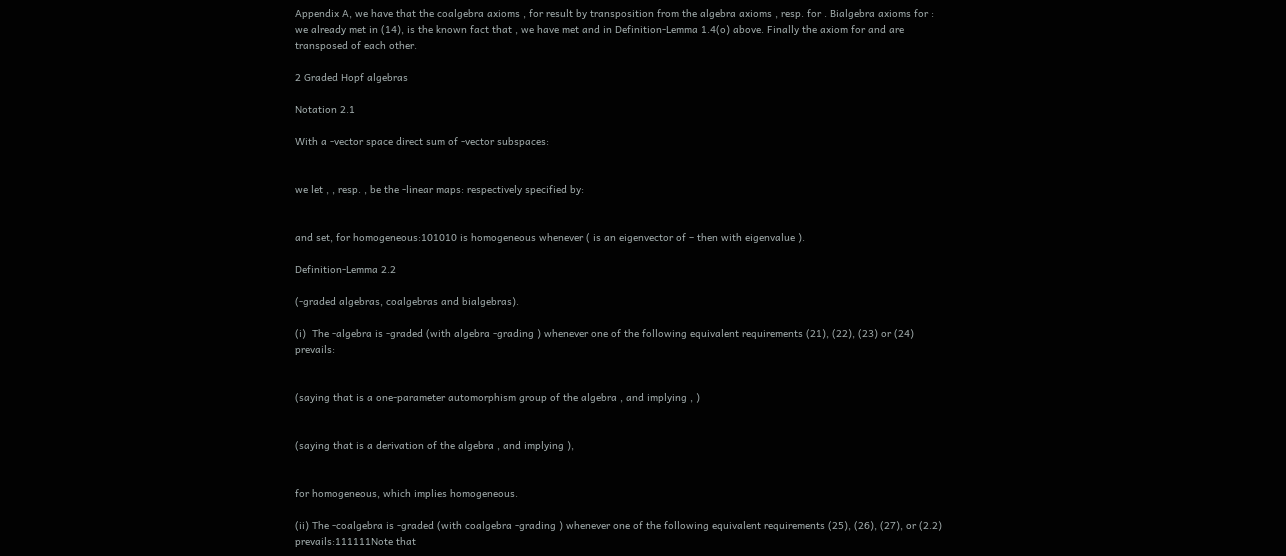Appendix A, we have that the coalgebra axioms , for result by transposition from the algebra axioms , resp. for . Bialgebra axioms for : we already met in (14), is the known fact that , we have met and in Definition-Lemma 1.4(o) above. Finally the axiom for and are transposed of each other.

2 Graded Hopf algebras

Notation 2.1

With a -vector space direct sum of -vector subspaces:


we let , , resp. , be the -linear maps: respectively specified by:


and set, for homogeneous:101010 is homogeneous whenever ( is an eigenvector of – then with eigenvalue ).

Definition-Lemma 2.2

(-graded algebras, coalgebras and bialgebras).

(i)  The -algebra is -graded (with algebra -grading ) whenever one of the following equivalent requirements (21), (22), (23) or (24) prevails:


(saying that is a one-parameter automorphism group of the algebra , and implying , )


(saying that is a derivation of the algebra , and implying ),


for homogeneous, which implies homogeneous.

(ii) The -coalgebra is -graded (with coalgebra -grading ) whenever one of the following equivalent requirements (25), (26), (27), or (2.2) prevails:111111Note that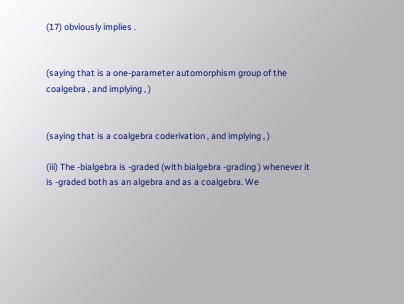(17) obviously implies .


(saying that is a one-parameter automorphism group of the coalgebra , and implying , )


(saying that is a coalgebra coderivation , and implying , )

(iii) The -bialgebra is -graded (with bialgebra -grading ) whenever it is -graded both as an algebra and as a coalgebra. We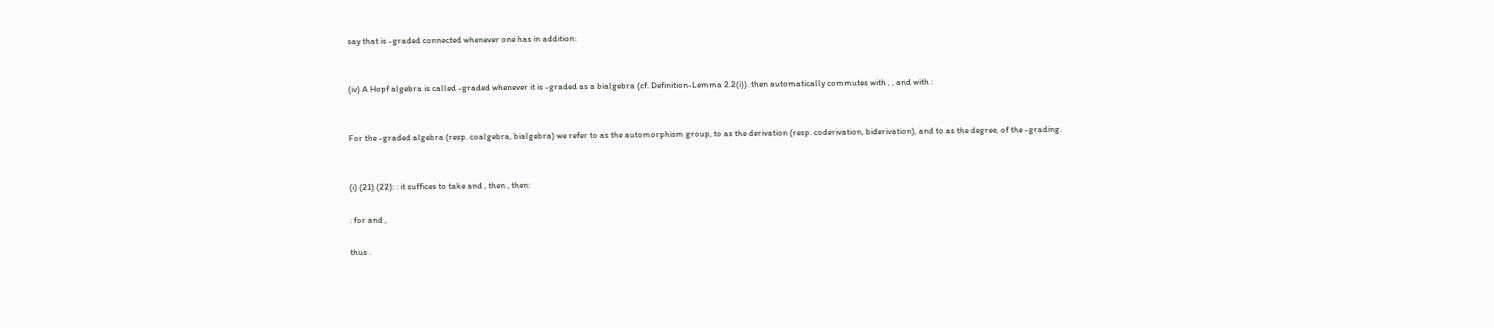say that is -graded connected whenever one has in addition:


(iv) A Hopf algebra is called -graded whenever it is -graded as a bialgebra (cf. Definition-Lemma 2.2(i)). then automatically commutes with , , and with :


For the -graded algebra (resp. coalgebra, bialgebra) we refer to as the automorphism group, to as the derivation (resp. coderivation, biderivation), and to as the degree, of the -grading.


(i) (21) (22): : it suffices to take and , then , then:

: for and ,

thus .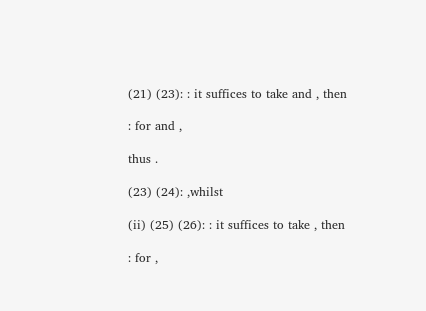(21) (23): : it suffices to take and , then

: for and ,

thus .

(23) (24): ,whilst

(ii) (25) (26): : it suffices to take , then

: for ,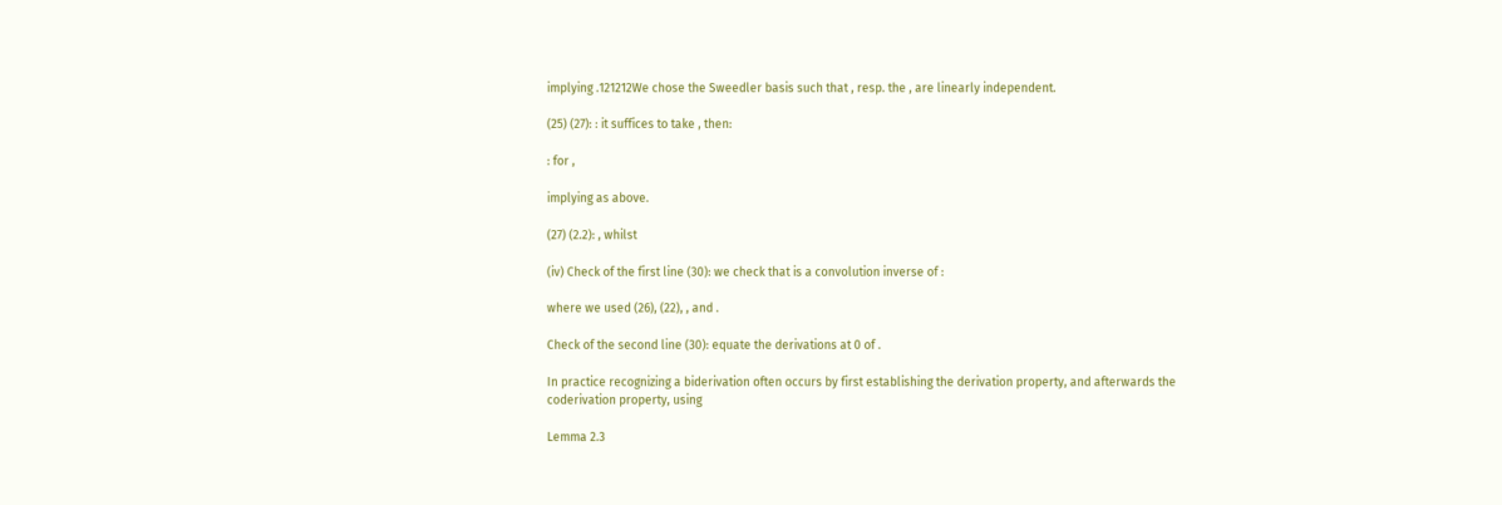implying .121212We chose the Sweedler basis such that , resp. the , are linearly independent.

(25) (27): : it suffices to take , then:

: for ,

implying as above.

(27) (2.2): , whilst

(iv) Check of the first line (30): we check that is a convolution inverse of :

where we used (26), (22), , and .

Check of the second line (30): equate the derivations at 0 of .

In practice recognizing a biderivation often occurs by first establishing the derivation property, and afterwards the coderivation property, using

Lemma 2.3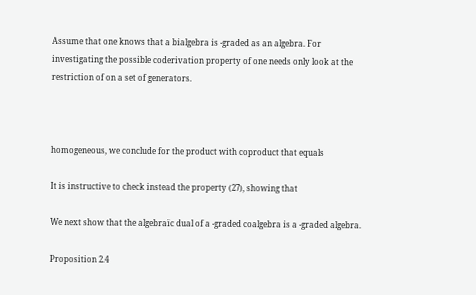Assume that one knows that a bialgebra is -graded as an algebra. For investigating the possible coderivation property of one needs only look at the restriction of on a set of generators.



homogeneous, we conclude for the product with coproduct that equals

It is instructive to check instead the property (27), showing that

We next show that the algebraïc dual of a -graded coalgebra is a -graded algebra.

Proposition 2.4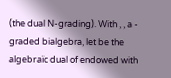(the dual N-grading). With , , a - graded bialgebra, let be the algebraïc dual of endowed with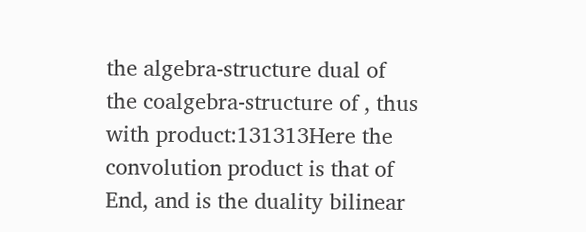the algebra-structure dual of the coalgebra-structure of , thus with product:131313Here the convolution product is that of End, and is the duality bilinear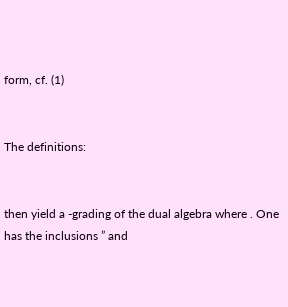form, cf. (1)


The definitions:


then yield a -grading of the dual algebra where . One has the inclusions ” and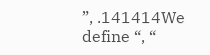”, .141414We define “, “